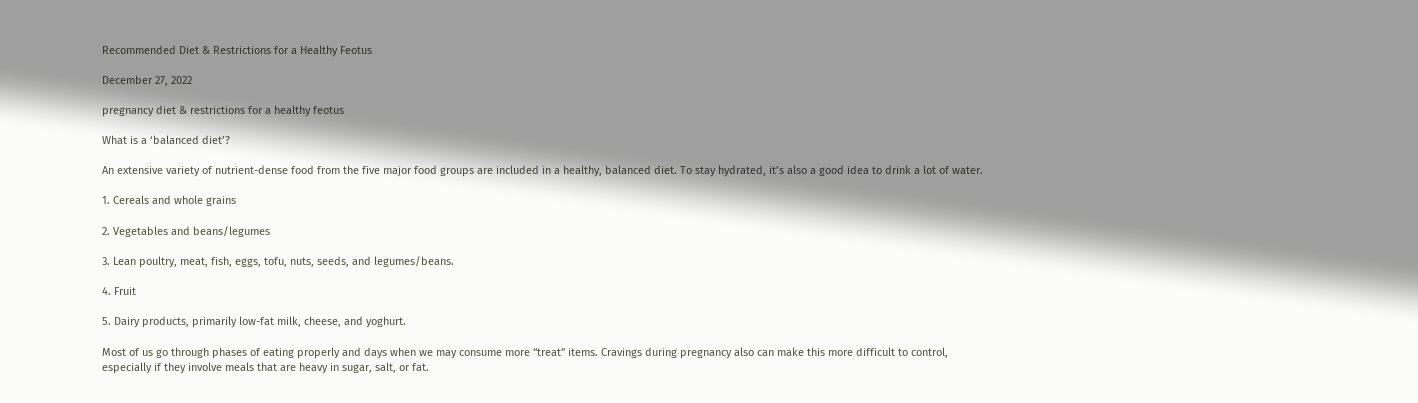Recommended Diet & Restrictions for a Healthy Feotus

December 27, 2022

pregnancy diet & restrictions for a healthy feotus

What is a ‘balanced diet’?

An extensive variety of nutrient-dense food from the five major food groups are included in a healthy, balanced diet. To stay hydrated, it’s also a good idea to drink a lot of water.

1. Cereals and whole grains

2. Vegetables and beans/legumes

3. Lean poultry, meat, fish, eggs, tofu, nuts, seeds, and legumes/beans.

4. Fruit

5. Dairy products, primarily low-fat milk, cheese, and yoghurt.

Most of us go through phases of eating properly and days when we may consume more “treat” items. Cravings during pregnancy also can make this more difficult to control, especially if they involve meals that are heavy in sugar, salt, or fat.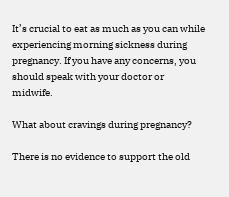It’s crucial to eat as much as you can while experiencing morning sickness during pregnancy. If you have any concerns, you should speak with your doctor or midwife.

What about cravings during pregnancy?

There is no evidence to support the old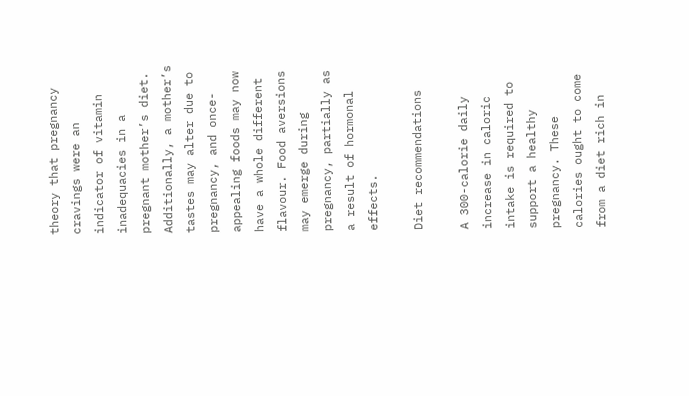theory that pregnancy cravings were an indicator of vitamin inadequacies in a pregnant mother’s diet. Additionally, a mother’s tastes may alter due to pregnancy, and once-appealing foods may now have a whole different flavour. Food aversions may emerge during pregnancy, partially as a result of hormonal effects.

Diet recommendations

A 300-calorie daily increase in caloric intake is required to support a healthy pregnancy. These calories ought to come from a diet rich in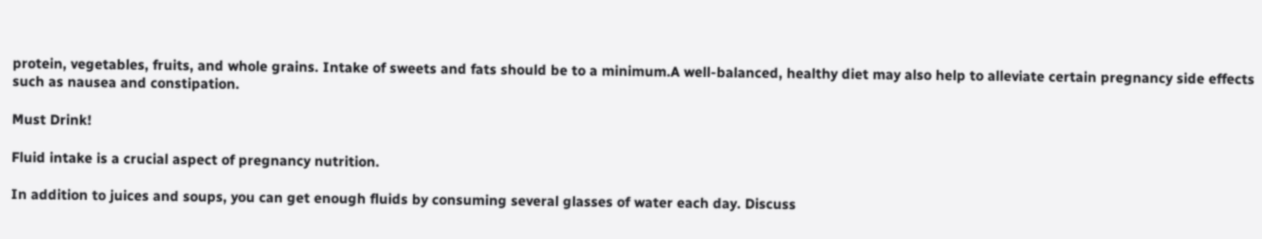protein, vegetables, fruits, and whole grains. Intake of sweets and fats should be to a minimum.A well-balanced, healthy diet may also help to alleviate certain pregnancy side effects such as nausea and constipation.

Must Drink!

Fluid intake is a crucial aspect of pregnancy nutrition.

In addition to juices and soups, you can get enough fluids by consuming several glasses of water each day. Discuss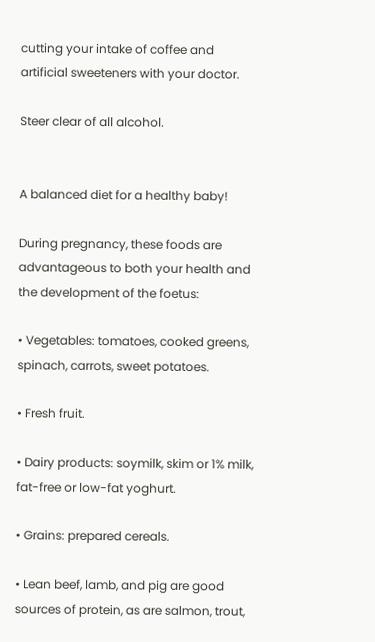cutting your intake of coffee and artificial sweeteners with your doctor.

Steer clear of all alcohol.


A balanced diet for a healthy baby!

During pregnancy, these foods are advantageous to both your health and the development of the foetus:

• Vegetables: tomatoes, cooked greens, spinach, carrots, sweet potatoes.

• Fresh fruit.

• Dairy products: soymilk, skim or 1% milk, fat-free or low-fat yoghurt.

• Grains: prepared cereals.

• Lean beef, lamb, and pig are good sources of protein, as are salmon, trout,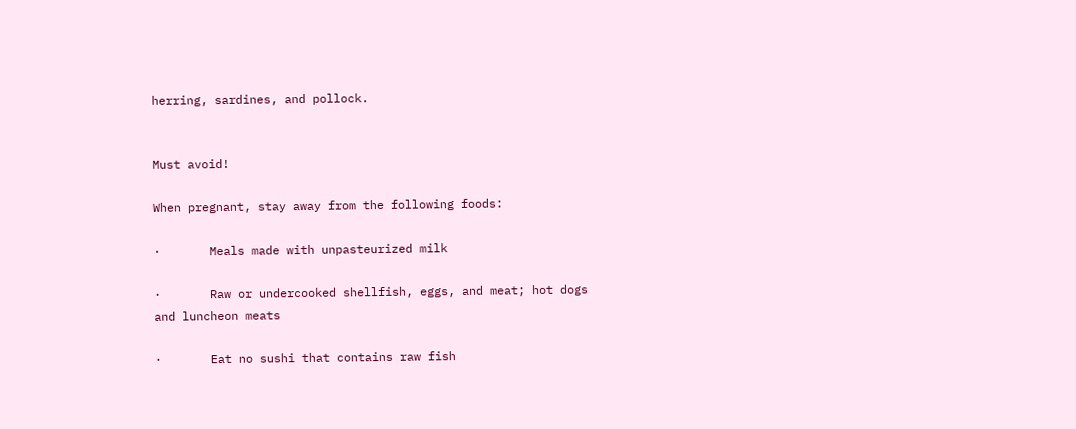herring, sardines, and pollock.


Must avoid!

When pregnant, stay away from the following foods:

·       Meals made with unpasteurized milk

·       Raw or undercooked shellfish, eggs, and meat; hot dogs and luncheon meats

·       Eat no sushi that contains raw fish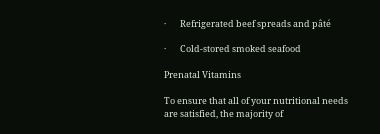·       Refrigerated beef spreads and pâté

·       Cold-stored smoked seafood

Prenatal Vitamins

To ensure that all of your nutritional needs are satisfied, the majority of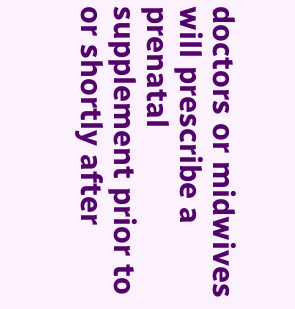doctors or midwives will prescribe a prenatal supplement prior to or shortly after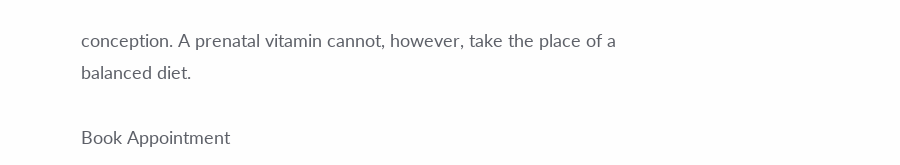conception. A prenatal vitamin cannot, however, take the place of a balanced diet.

Book Appointment